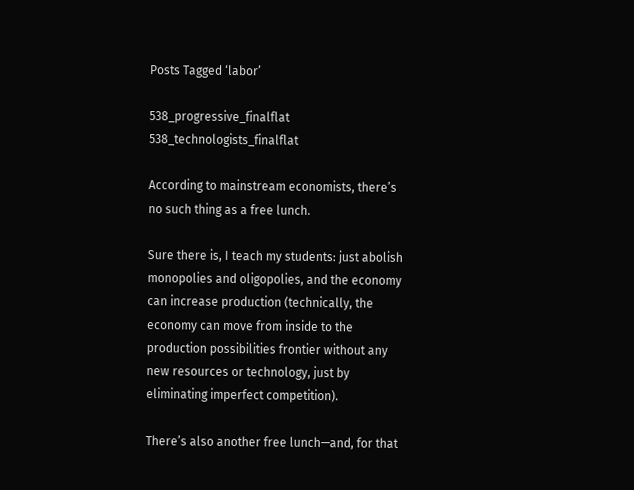Posts Tagged ‘labor’

538_progressive_finalflat 538_technologists_finalflat

According to mainstream economists, there’s no such thing as a free lunch.

Sure there is, I teach my students: just abolish monopolies and oligopolies, and the economy can increase production (technically, the economy can move from inside to the production possibilities frontier without any new resources or technology, just by eliminating imperfect competition).

There’s also another free lunch—and, for that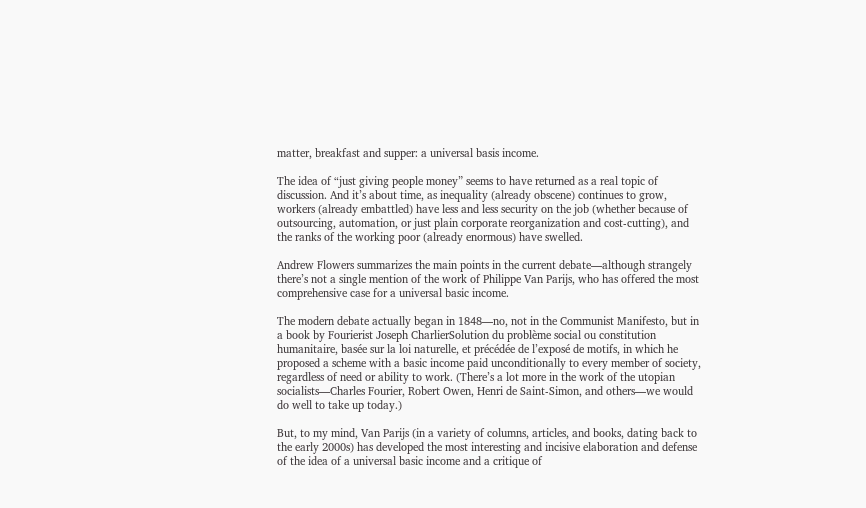matter, breakfast and supper: a universal basis income.

The idea of “just giving people money” seems to have returned as a real topic of discussion. And it’s about time, as inequality (already obscene) continues to grow, workers (already embattled) have less and less security on the job (whether because of outsourcing, automation, or just plain corporate reorganization and cost-cutting), and the ranks of the working poor (already enormous) have swelled.

Andrew Flowers summarizes the main points in the current debate—although strangely there’s not a single mention of the work of Philippe Van Parijs, who has offered the most comprehensive case for a universal basic income.

The modern debate actually began in 1848—no, not in the Communist Manifesto, but in a book by Fourierist Joseph CharlierSolution du problème social ou constitution humanitaire, basée sur la loi naturelle, et précédée de l’exposé de motifs, in which he proposed a scheme with a basic income paid unconditionally to every member of society, regardless of need or ability to work. (There’s a lot more in the work of the utopian socialists—Charles Fourier, Robert Owen, Henri de Saint-Simon, and others—we would do well to take up today.)

But, to my mind, Van Parijs (in a variety of columns, articles, and books, dating back to the early 2000s) has developed the most interesting and incisive elaboration and defense of the idea of a universal basic income and a critique of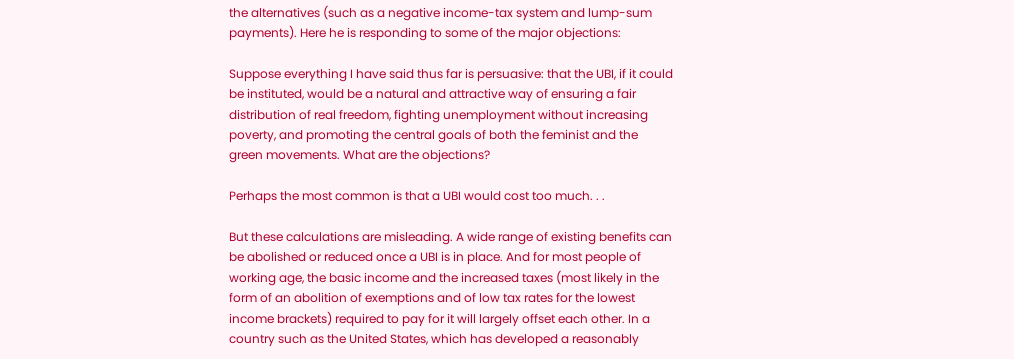the alternatives (such as a negative income-tax system and lump-sum payments). Here he is responding to some of the major objections:

Suppose everything I have said thus far is persuasive: that the UBI, if it could be instituted, would be a natural and attractive way of ensuring a fair distribution of real freedom, fighting unemployment without increasing poverty, and promoting the central goals of both the feminist and the green movements. What are the objections?

Perhaps the most common is that a UBI would cost too much. . .

But these calculations are misleading. A wide range of existing benefits can be abolished or reduced once a UBI is in place. And for most people of working age, the basic income and the increased taxes (most likely in the form of an abolition of exemptions and of low tax rates for the lowest income brackets) required to pay for it will largely offset each other. In a country such as the United States, which has developed a reasonably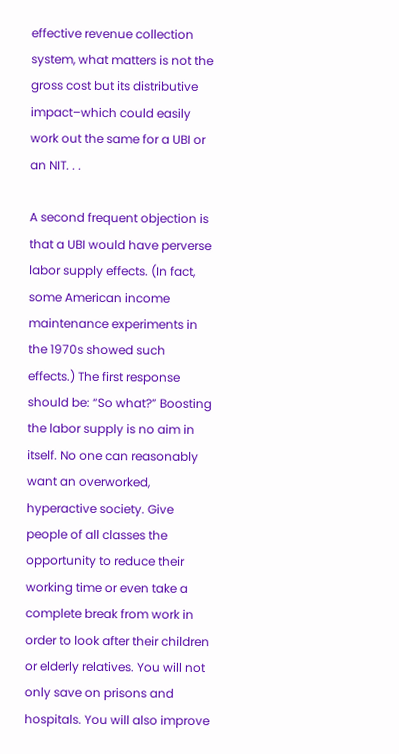effective revenue collection system, what matters is not the gross cost but its distributive impact–which could easily work out the same for a UBI or an NIT. . .

A second frequent objection is that a UBI would have perverse labor supply effects. (In fact, some American income maintenance experiments in the 1970s showed such effects.) The first response should be: “So what?” Boosting the labor supply is no aim in itself. No one can reasonably want an overworked, hyperactive society. Give people of all classes the opportunity to reduce their working time or even take a complete break from work in order to look after their children or elderly relatives. You will not only save on prisons and hospitals. You will also improve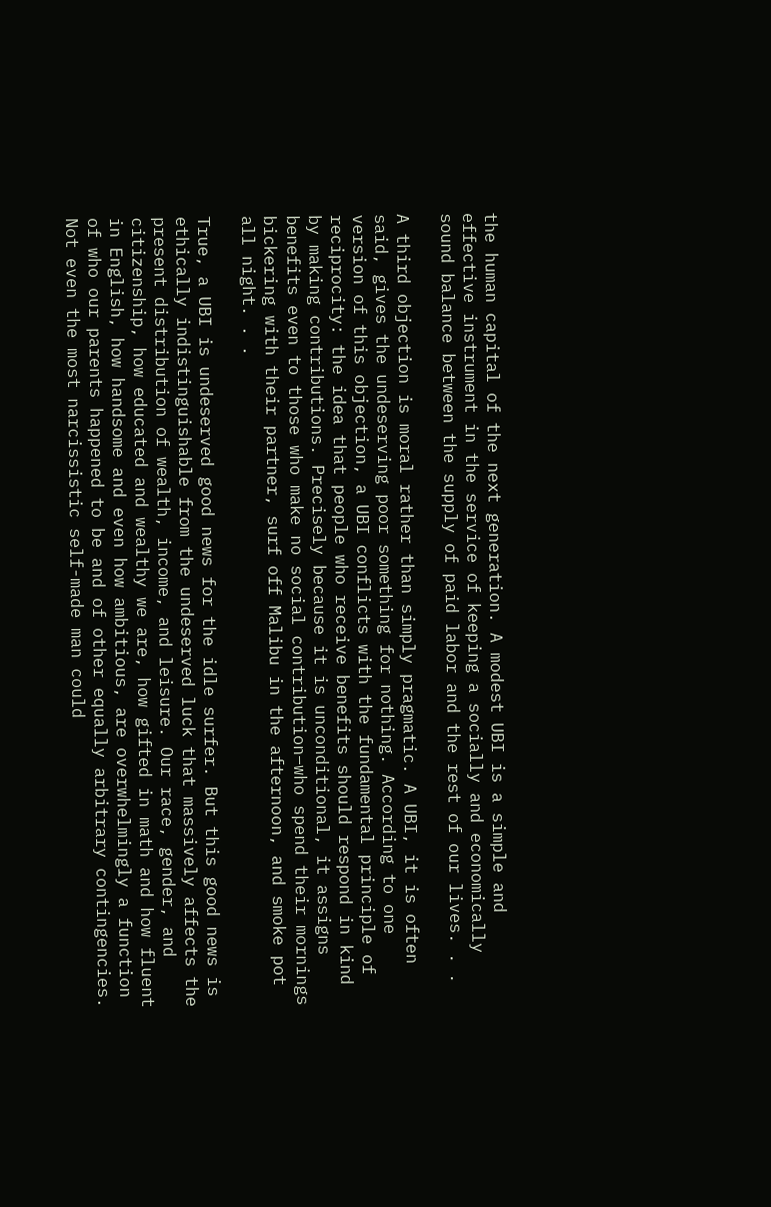the human capital of the next generation. A modest UBI is a simple and effective instrument in the service of keeping a socially and economically sound balance between the supply of paid labor and the rest of our lives. . .

A third objection is moral rather than simply pragmatic. A UBI, it is often said, gives the undeserving poor something for nothing. According to one version of this objection, a UBI conflicts with the fundamental principle of reciprocity: the idea that people who receive benefits should respond in kind by making contributions. Precisely because it is unconditional, it assigns benefits even to those who make no social contribution–who spend their mornings bickering with their partner, surf off Malibu in the afternoon, and smoke pot all night. . .

True, a UBI is undeserved good news for the idle surfer. But this good news is ethically indistinguishable from the undeserved luck that massively affects the present distribution of wealth, income, and leisure. Our race, gender, and citizenship, how educated and wealthy we are, how gifted in math and how fluent in English, how handsome and even how ambitious, are overwhelmingly a function of who our parents happened to be and of other equally arbitrary contingencies. Not even the most narcissistic self-made man could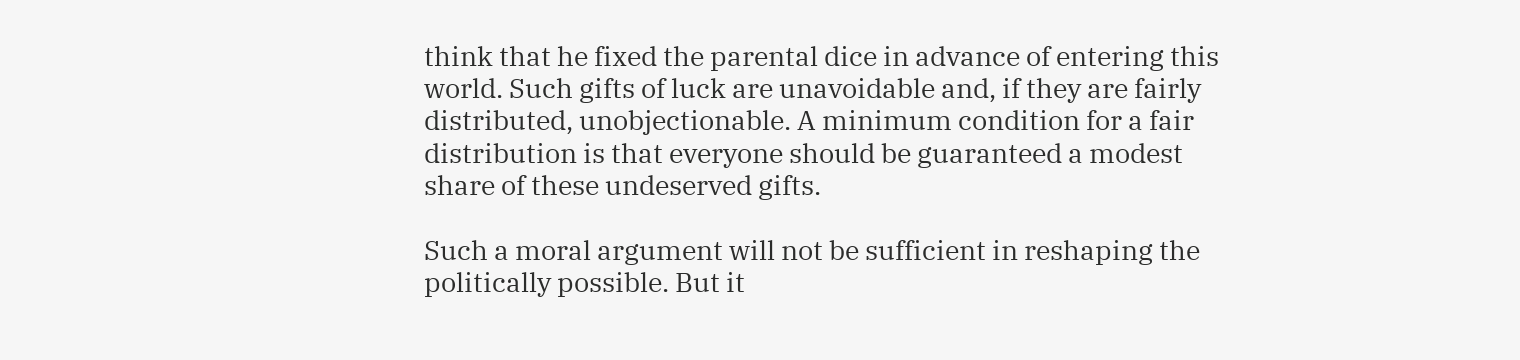think that he fixed the parental dice in advance of entering this world. Such gifts of luck are unavoidable and, if they are fairly distributed, unobjectionable. A minimum condition for a fair distribution is that everyone should be guaranteed a modest share of these undeserved gifts.

Such a moral argument will not be sufficient in reshaping the politically possible. But it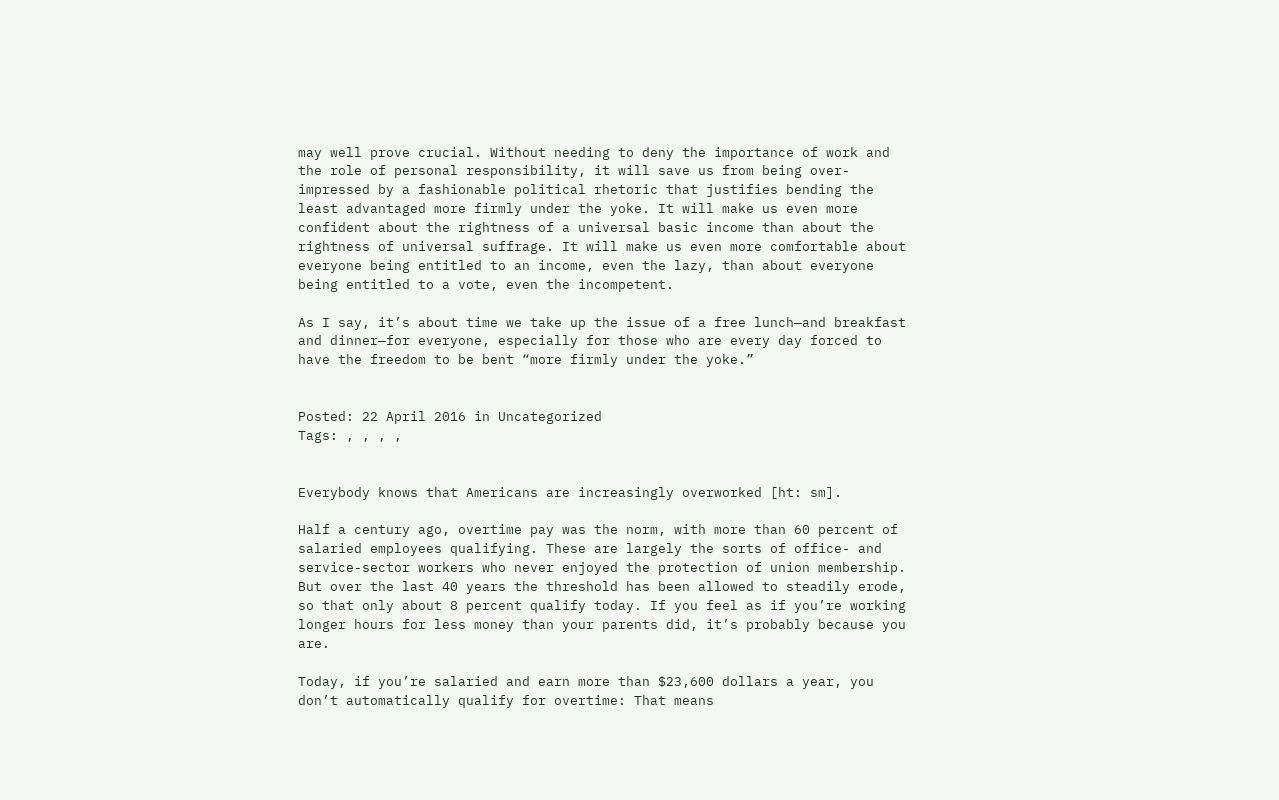may well prove crucial. Without needing to deny the importance of work and the role of personal responsibility, it will save us from being over-impressed by a fashionable political rhetoric that justifies bending the least advantaged more firmly under the yoke. It will make us even more confident about the rightness of a universal basic income than about the rightness of universal suffrage. It will make us even more comfortable about everyone being entitled to an income, even the lazy, than about everyone being entitled to a vote, even the incompetent.

As I say, it’s about time we take up the issue of a free lunch—and breakfast and dinner—for everyone, especially for those who are every day forced to have the freedom to be bent “more firmly under the yoke.”


Posted: 22 April 2016 in Uncategorized
Tags: , , , ,


Everybody knows that Americans are increasingly overworked [ht: sm].

Half a century ago, overtime pay was the norm, with more than 60 percent of salaried employees qualifying. These are largely the sorts of office- and service-sector workers who never enjoyed the protection of union membership. But over the last 40 years the threshold has been allowed to steadily erode, so that only about 8 percent qualify today. If you feel as if you’re working longer hours for less money than your parents did, it’s probably because you are.

Today, if you’re salaried and earn more than $23,600 dollars a year, you don’t automatically qualify for overtime: That means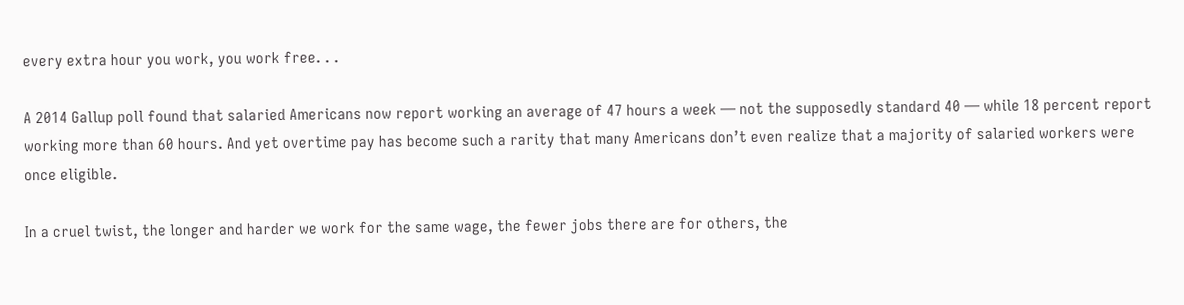every extra hour you work, you work free. . .

A 2014 Gallup poll found that salaried Americans now report working an average of 47 hours a week — not the supposedly standard 40 — while 18 percent report working more than 60 hours. And yet overtime pay has become such a rarity that many Americans don’t even realize that a majority of salaried workers were once eligible.

In a cruel twist, the longer and harder we work for the same wage, the fewer jobs there are for others, the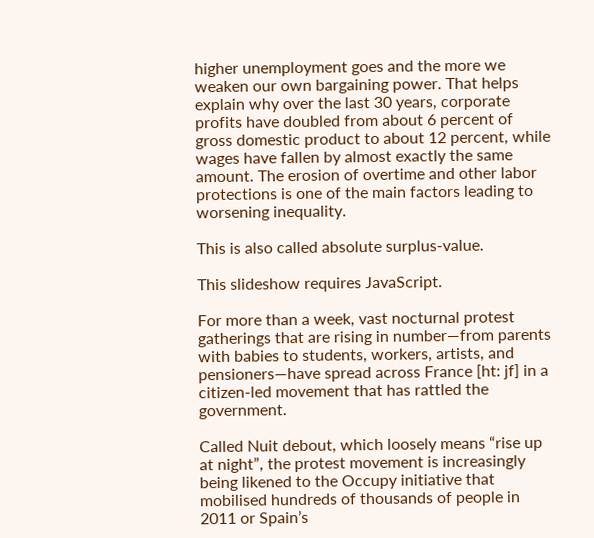higher unemployment goes and the more we weaken our own bargaining power. That helps explain why over the last 30 years, corporate profits have doubled from about 6 percent of gross domestic product to about 12 percent, while wages have fallen by almost exactly the same amount. The erosion of overtime and other labor protections is one of the main factors leading to worsening inequality.

This is also called absolute surplus-value.

This slideshow requires JavaScript.

For more than a week, vast nocturnal protest gatherings that are rising in number—from parents with babies to students, workers, artists, and pensioners—have spread across France [ht: jf] in a citizen-led movement that has rattled the government.

Called Nuit debout, which loosely means “rise up at night”, the protest movement is increasingly being likened to the Occupy initiative that mobilised hundreds of thousands of people in 2011 or Spain’s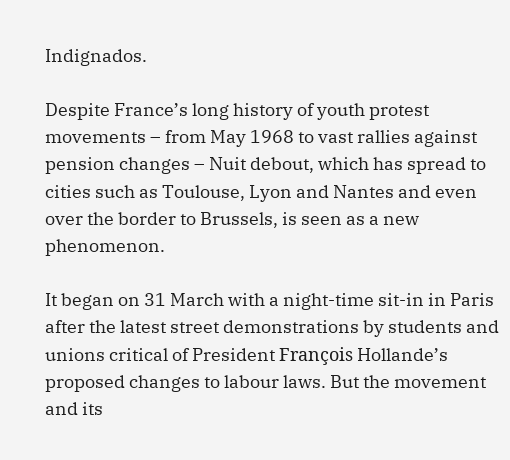Indignados.

Despite France’s long history of youth protest movements – from May 1968 to vast rallies against pension changes – Nuit debout, which has spread to cities such as Toulouse, Lyon and Nantes and even over the border to Brussels, is seen as a new phenomenon.

It began on 31 March with a night-time sit-in in Paris after the latest street demonstrations by students and unions critical of President François Hollande’s proposed changes to labour laws. But the movement and its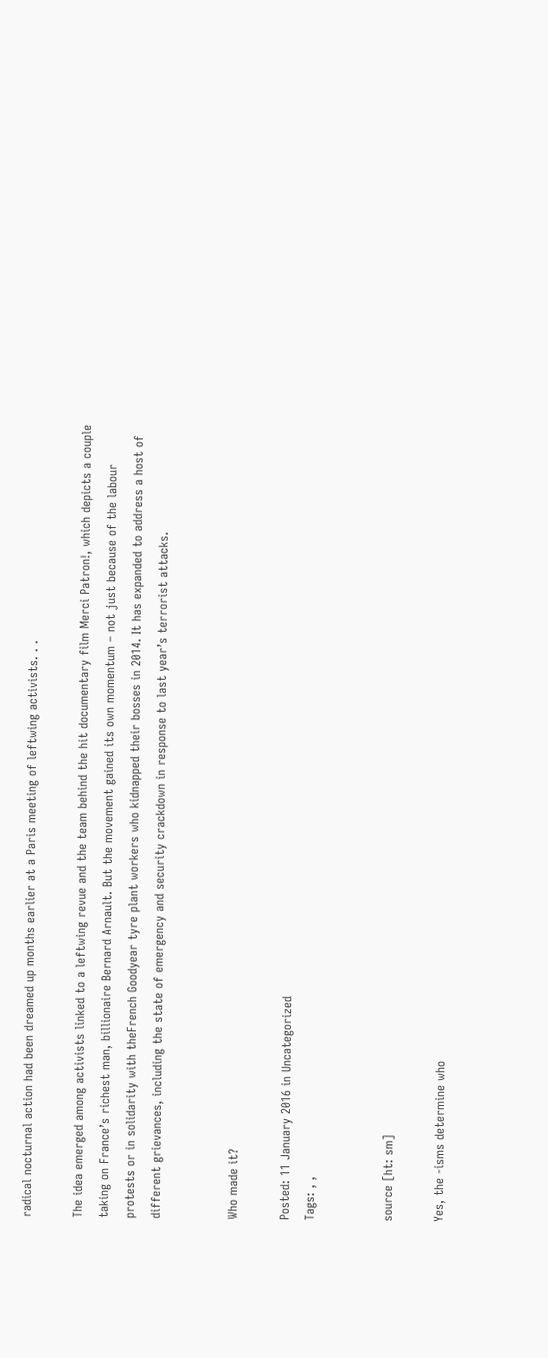radical nocturnal action had been dreamed up months earlier at a Paris meeting of leftwing activists. . .

The idea emerged among activists linked to a leftwing revue and the team behind the hit documentary film Merci Patron!, which depicts a couple taking on France’s richest man, billionaire Bernard Arnault. But the movement gained its own momentum – not just because of the labour protests or in solidarity with theFrench Goodyear tyre plant workers who kidnapped their bosses in 2014. It has expanded to address a host of different grievances, including the state of emergency and security crackdown in response to last year’s terrorist attacks.


Who made it?

Posted: 11 January 2016 in Uncategorized
Tags: , ,


source [ht: sm]

Yes, the -isms determine who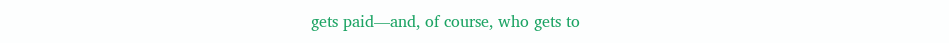gets paid—and, of course, who gets to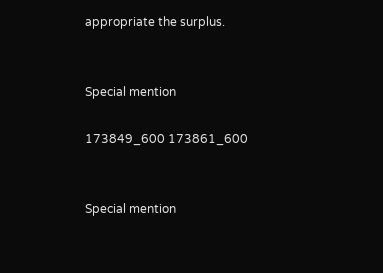appropriate the surplus.


Special mention

173849_600 173861_600


Special mention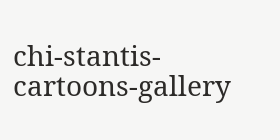chi-stantis-cartoons-gallery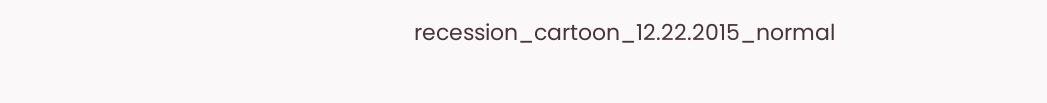recession_cartoon_12.22.2015_normal